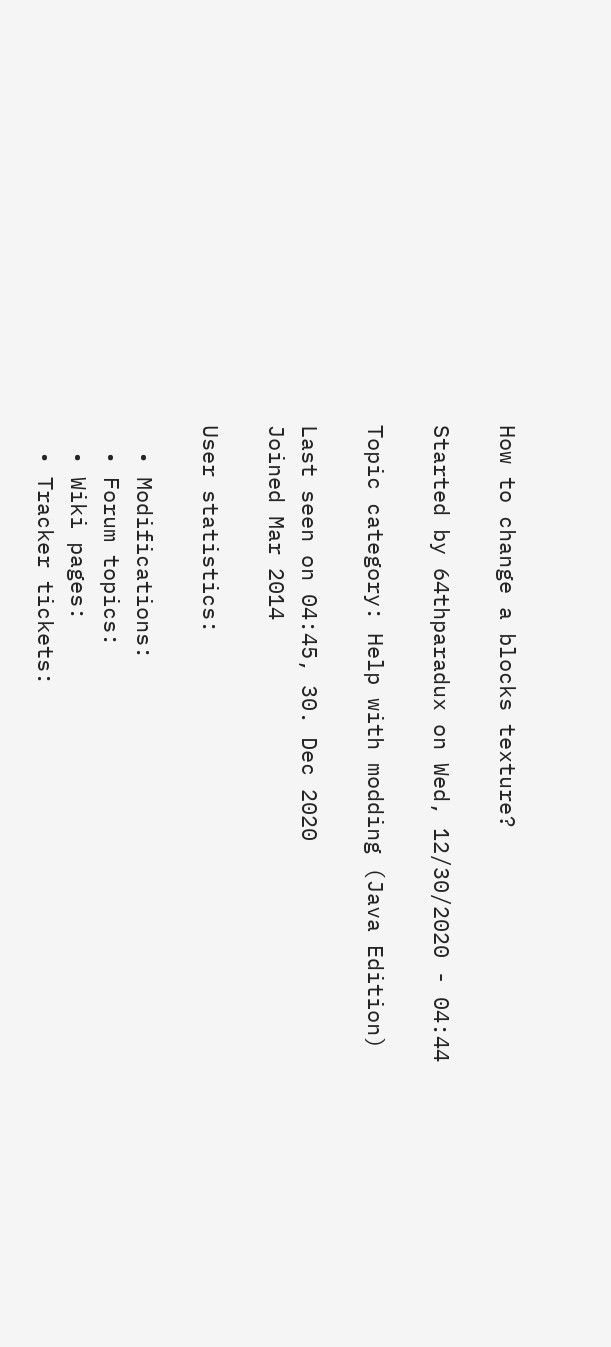How to change a blocks texture?

Started by 64thparadux on Wed, 12/30/2020 - 04:44

Topic category: Help with modding (Java Edition)

Last seen on 04:45, 30. Dec 2020
Joined Mar 2014

User statistics:

  • Modifications:
  • Forum topics:
  • Wiki pages:
  • Tracker tickets: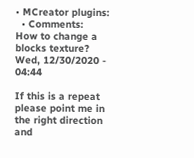• MCreator plugins:
  • Comments:
How to change a blocks texture?
Wed, 12/30/2020 - 04:44

If this is a repeat please point me in the right direction and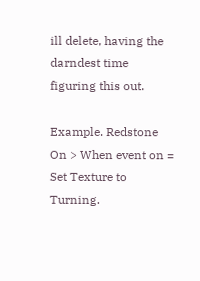ill delete, having the darndest time figuring this out.

Example. Redstone On > When event on = Set Texture to Turning.